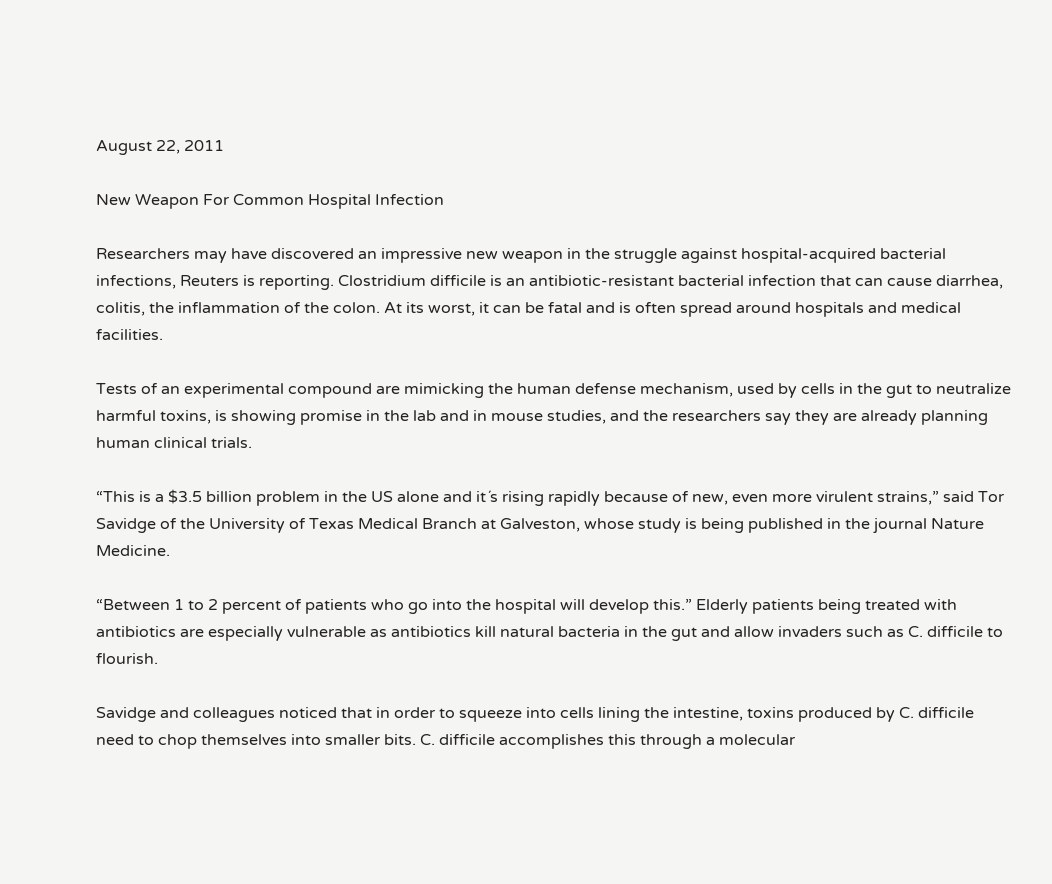August 22, 2011

New Weapon For Common Hospital Infection

Researchers may have discovered an impressive new weapon in the struggle against hospital-acquired bacterial infections, Reuters is reporting. Clostridium difficile is an antibiotic-resistant bacterial infection that can cause diarrhea, colitis, the inflammation of the colon. At its worst, it can be fatal and is often spread around hospitals and medical facilities.

Tests of an experimental compound are mimicking the human defense mechanism, used by cells in the gut to neutralize harmful toxins, is showing promise in the lab and in mouse studies, and the researchers say they are already planning human clinical trials.

“This is a $3.5 billion problem in the US alone and it´s rising rapidly because of new, even more virulent strains,” said Tor Savidge of the University of Texas Medical Branch at Galveston, whose study is being published in the journal Nature Medicine.

“Between 1 to 2 percent of patients who go into the hospital will develop this.” Elderly patients being treated with antibiotics are especially vulnerable as antibiotics kill natural bacteria in the gut and allow invaders such as C. difficile to flourish.

Savidge and colleagues noticed that in order to squeeze into cells lining the intestine, toxins produced by C. difficile need to chop themselves into smaller bits. C. difficile accomplishes this through a molecular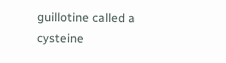guillotine called a cysteine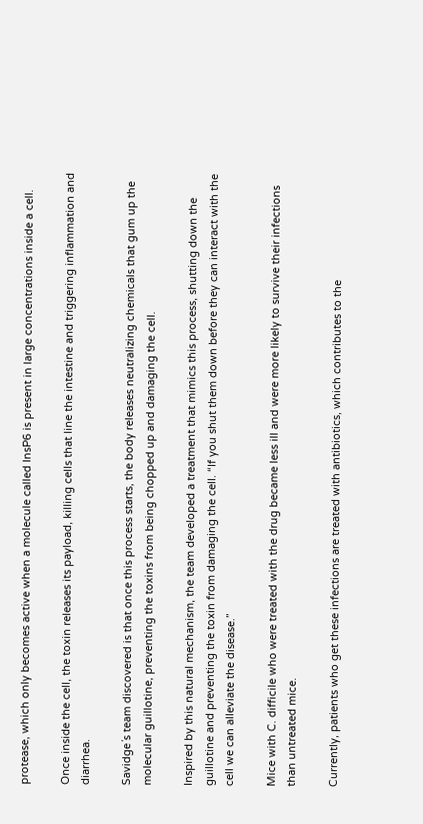protease, which only becomes active when a molecule called InsP6 is present in large concentrations inside a cell.

Once inside the cell, the toxin releases its payload, killing cells that line the intestine and triggering inflammation and diarrhea.

Savidge´s team discovered is that once this process starts, the body releases neutralizing chemicals that gum up the molecular guillotine, preventing the toxins from being chopped up and damaging the cell.

Inspired by this natural mechanism, the team developed a treatment that mimics this process, shutting down the guillotine and preventing the toxin from damaging the cell. “If you shut them down before they can interact with the cell we can alleviate the disease.”

Mice with C. difficile who were treated with the drug became less ill and were more likely to survive their infections than untreated mice.

Currently, patients who get these infections are treated with antibiotics, which contributes to the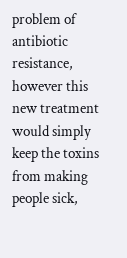problem of antibiotic resistance, however this new treatment would simply keep the toxins from making people sick,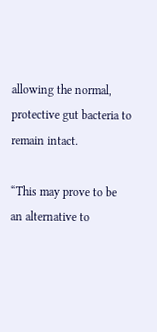allowing the normal, protective gut bacteria to remain intact.

“This may prove to be an alternative to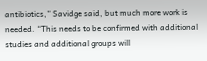antibiotics,” Savidge said, but much more work is needed. “This needs to be confirmed with additional studies and additional groups will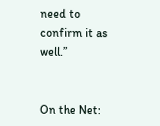need to confirm it as well.”


On the Net: